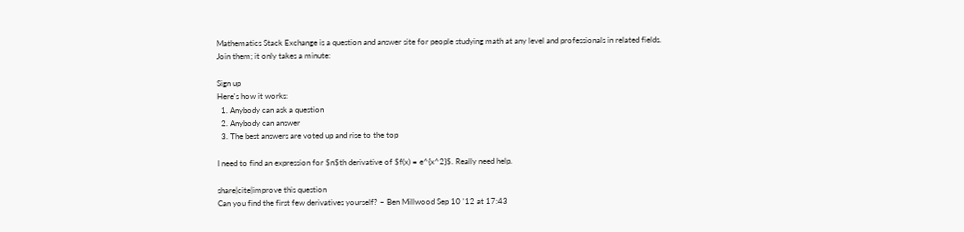Mathematics Stack Exchange is a question and answer site for people studying math at any level and professionals in related fields. Join them; it only takes a minute:

Sign up
Here's how it works:
  1. Anybody can ask a question
  2. Anybody can answer
  3. The best answers are voted up and rise to the top

I need to find an expression for $n$th derivative of $f(x) = e^{x^2}$. Really need help.

share|cite|improve this question
Can you find the first few derivatives yourself? – Ben Millwood Sep 10 '12 at 17:43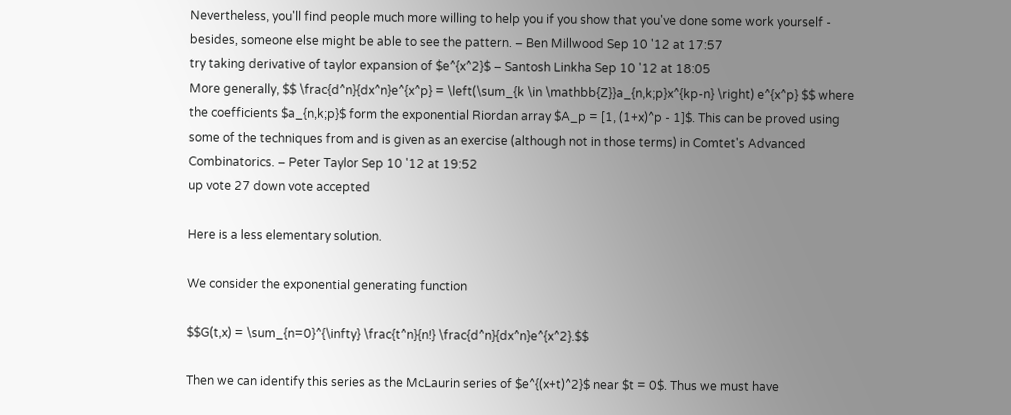Nevertheless, you'll find people much more willing to help you if you show that you've done some work yourself - besides, someone else might be able to see the pattern. – Ben Millwood Sep 10 '12 at 17:57
try taking derivative of taylor expansion of $e^{x^2}$ – Santosh Linkha Sep 10 '12 at 18:05
More generally, $$ \frac{d^n}{dx^n}e^{x^p} = \left(\sum_{k \in \mathbb{Z}}a_{n,k;p}x^{kp-n} \right) e^{x^p} $$ where the coefficients $a_{n,k;p}$ form the exponential Riordan array $A_p = [1, (1+x)^p - 1]$. This can be proved using some of the techniques from and is given as an exercise (although not in those terms) in Comtet's Advanced Combinatorics. – Peter Taylor Sep 10 '12 at 19:52
up vote 27 down vote accepted

Here is a less elementary solution.

We consider the exponential generating function

$$G(t,x) = \sum_{n=0}^{\infty} \frac{t^n}{n!} \frac{d^n}{dx^n}e^{x^2}.$$

Then we can identify this series as the McLaurin series of $e^{(x+t)^2}$ near $t = 0$. Thus we must have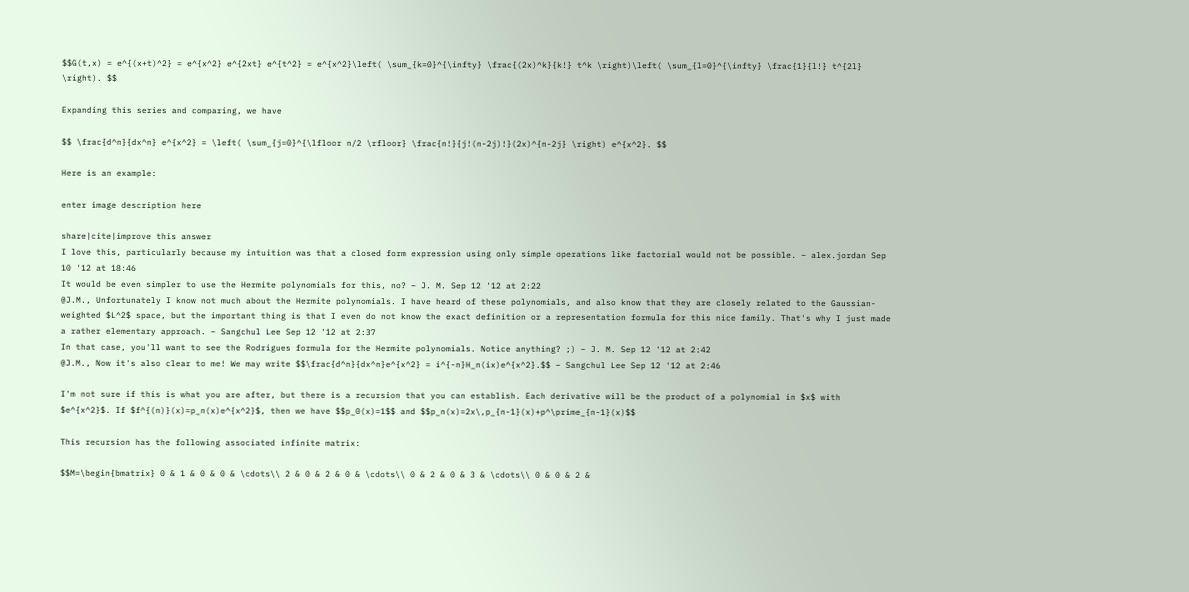$$G(t,x) = e^{(x+t)^2} = e^{x^2} e^{2xt} e^{t^2} = e^{x^2}\left( \sum_{k=0}^{\infty} \frac{(2x)^k}{k!} t^k \right)\left( \sum_{l=0}^{\infty} \frac{1}{l!} t^{2l} \right). $$

Expanding this series and comparing, we have

$$ \frac{d^n}{dx^n} e^{x^2} = \left( \sum_{j=0}^{\lfloor n/2 \rfloor} \frac{n!}{j!(n-2j)!}(2x)^{n-2j} \right) e^{x^2}. $$

Here is an example:

enter image description here

share|cite|improve this answer
I love this, particularly because my intuition was that a closed form expression using only simple operations like factorial would not be possible. – alex.jordan Sep 10 '12 at 18:46
It would be even simpler to use the Hermite polynomials for this, no? – J. M. Sep 12 '12 at 2:22
@J.M., Unfortunately I know not much about the Hermite polynomials. I have heard of these polynomials, and also know that they are closely related to the Gaussian-weighted $L^2$ space, but the important thing is that I even do not know the exact definition or a representation formula for this nice family. That's why I just made a rather elementary approach. – Sangchul Lee Sep 12 '12 at 2:37
In that case, you'll want to see the Rodrigues formula for the Hermite polynomials. Notice anything? ;) – J. M. Sep 12 '12 at 2:42
@J.M., Now it's also clear to me! We may write $$\frac{d^n}{dx^n}e^{x^2} = i^{-n}H_n(ix)e^{x^2}.$$ – Sangchul Lee Sep 12 '12 at 2:46

I'm not sure if this is what you are after, but there is a recursion that you can establish. Each derivative will be the product of a polynomial in $x$ with $e^{x^2}$. If $f^{(n)}(x)=p_n(x)e^{x^2}$, then we have $$p_0(x)=1$$ and $$p_n(x)=2x\,p_{n-1}(x)+p^\prime_{n-1}(x)$$

This recursion has the following associated infinite matrix:

$$M=\begin{bmatrix} 0 & 1 & 0 & 0 & \cdots\\ 2 & 0 & 2 & 0 & \cdots\\ 0 & 2 & 0 & 3 & \cdots\\ 0 & 0 & 2 &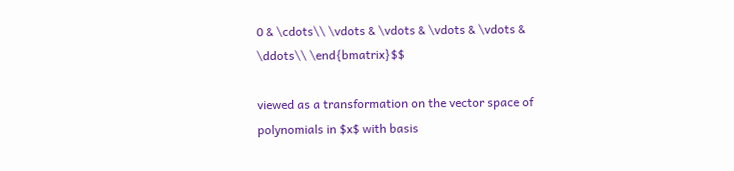0 & \cdots\\ \vdots & \vdots & \vdots & \vdots & \ddots\\ \end{bmatrix}$$

viewed as a transformation on the vector space of polynomials in $x$ with basis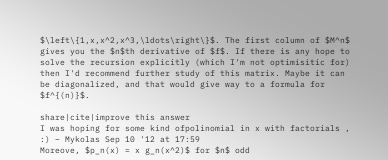$\left\{1,x,x^2,x^3,\ldots\right\}$. The first column of $M^n$ gives you the $n$th derivative of $f$. If there is any hope to solve the recursion explicitly (which I'm not optimisitic for) then I'd recommend further study of this matrix. Maybe it can be diagonalized, and that would give way to a formula for $f^{(n)}$.

share|cite|improve this answer
I was hoping for some kind ofpolinomial in x with factorials , :) – Mykolas Sep 10 '12 at 17:59
Moreove, $p_n(x) = x g_n(x^2)$ for $n$ odd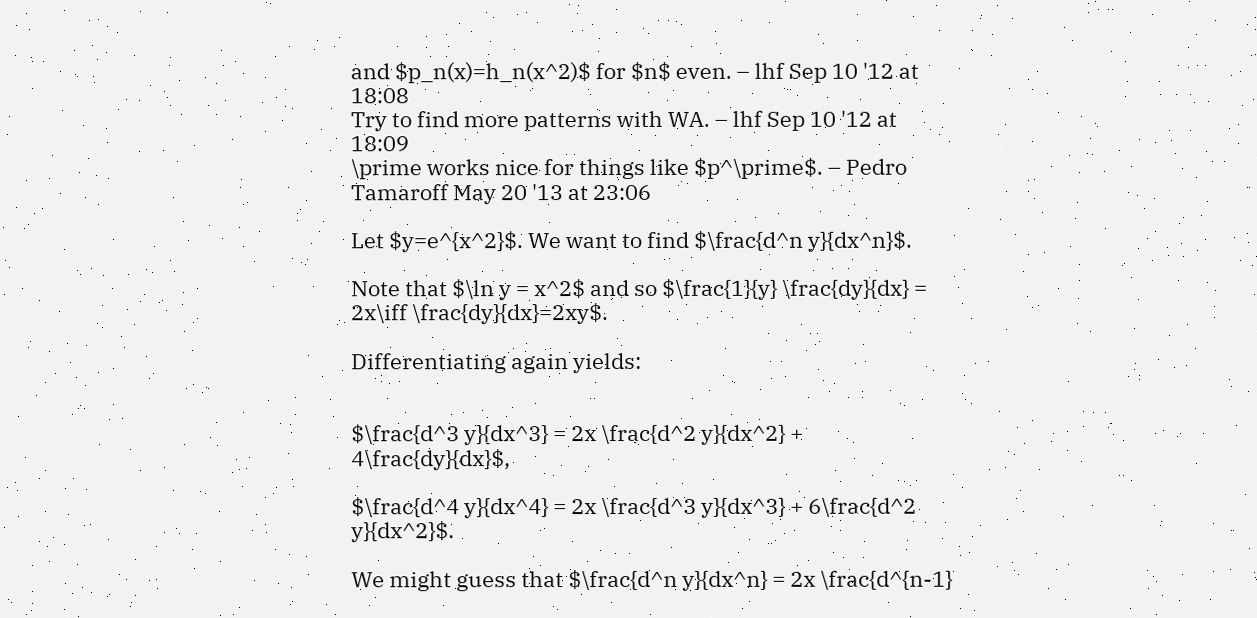and $p_n(x)=h_n(x^2)$ for $n$ even. – lhf Sep 10 '12 at 18:08
Try to find more patterns with WA. – lhf Sep 10 '12 at 18:09
\prime works nice for things like $p^\prime$. – Pedro Tamaroff May 20 '13 at 23:06

Let $y=e^{x^2}$. We want to find $\frac{d^n y}{dx^n}$.

Note that $\ln y = x^2$ and so $\frac{1}{y} \frac{dy}{dx} = 2x\iff \frac{dy}{dx}=2xy$.

Differentiating again yields:


$\frac{d^3 y}{dx^3} = 2x \frac{d^2 y}{dx^2} + 4\frac{dy}{dx}$,

$\frac{d^4 y}{dx^4} = 2x \frac{d^3 y}{dx^3} + 6\frac{d^2 y}{dx^2}$.

We might guess that $\frac{d^n y}{dx^n} = 2x \frac{d^{n-1}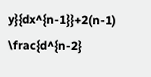y}{dx^{n-1}}+2(n-1) \frac{d^{n-2}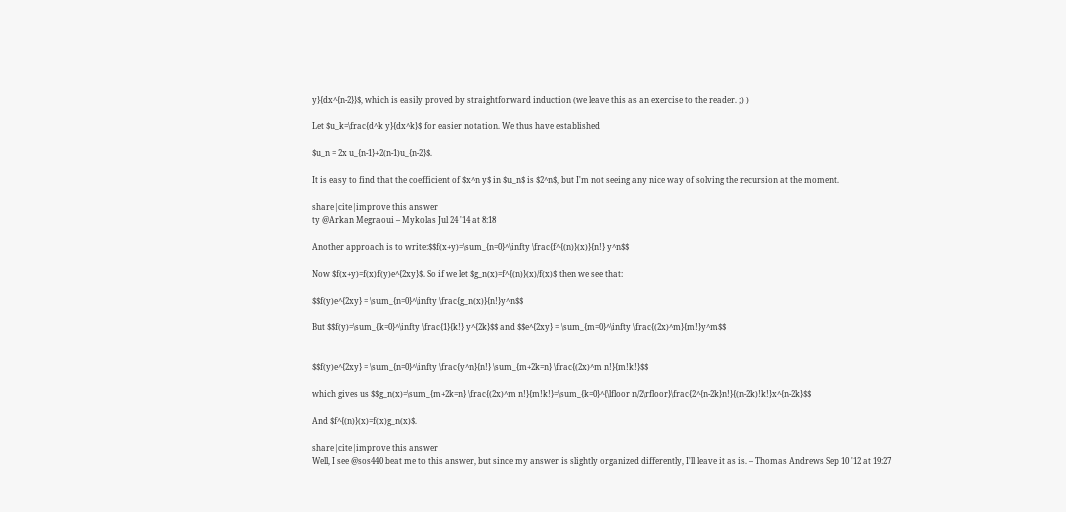y}{dx^{n-2}}$, which is easily proved by straightforward induction (we leave this as an exercise to the reader. ;) )

Let $u_k=\frac{d^k y}{dx^k}$ for easier notation. We thus have established

$u_n = 2x u_{n-1}+2(n-1)u_{n-2}$.

It is easy to find that the coefficient of $x^n y$ in $u_n$ is $2^n$, but I'm not seeing any nice way of solving the recursion at the moment.

share|cite|improve this answer
ty @Arkan Megraoui – Mykolas Jul 24 '14 at 8:18

Another approach is to write:$$f(x+y)=\sum_{n=0}^\infty \frac{f^{(n)}(x)}{n!} y^n$$

Now $f(x+y)=f(x)f(y)e^{2xy}$. So if we let $g_n(x)=f^{(n)}(x)/f(x)$ then we see that:

$$f(y)e^{2xy} = \sum_{n=0}^\infty \frac{g_n(x)}{n!}y^n$$

But $$f(y)=\sum_{k=0}^\infty \frac{1}{k!} y^{2k}$$ and $$e^{2xy} = \sum_{m=0}^\infty \frac{(2x)^m}{m!}y^m$$


$$f(y)e^{2xy} = \sum_{n=0}^\infty \frac{y^n}{n!} \sum_{m+2k=n} \frac{(2x)^m n!}{m!k!}$$

which gives us $$g_n(x)=\sum_{m+2k=n} \frac{(2x)^m n!}{m!k!}=\sum_{k=0}^{\lfloor n/2\rfloor}\frac{2^{n-2k}n!}{(n-2k)!k!}x^{n-2k}$$

And $f^{(n)}(x)=f(x)g_n(x)$.

share|cite|improve this answer
Well, I see @sos440 beat me to this answer, but since my answer is slightly organized differently, I'll leave it as is. – Thomas Andrews Sep 10 '12 at 19:27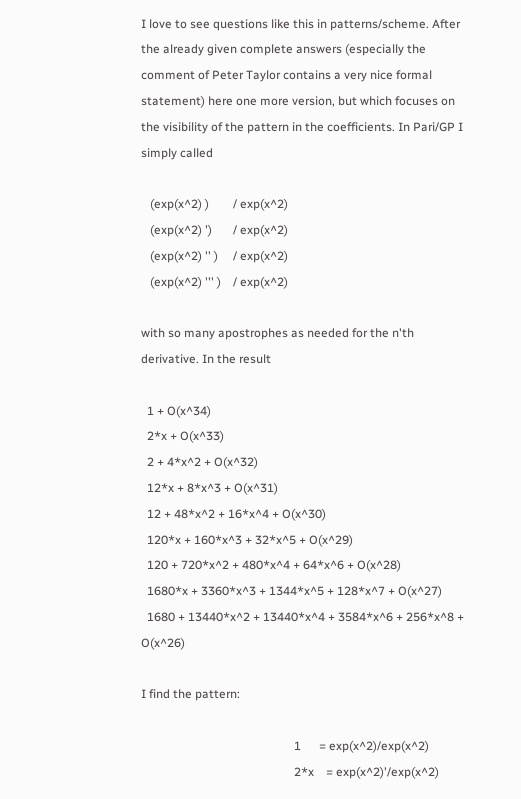I love to see questions like this in patterns/scheme. After the already given complete answers (especially the comment of Peter Taylor contains a very nice formal statement) here one more version, but which focuses on the visibility of the pattern in the coefficients. In Pari/GP I simply called

   (exp(x^2) )        / exp(x^2)
   (exp(x^2) ')       / exp(x^2)
   (exp(x^2) '' )     / exp(x^2)
   (exp(x^2) ''' )    / exp(x^2)

with so many apostrophes as needed for the n'th derivative. In the result

  1 + O(x^34)
  2*x + O(x^33)
  2 + 4*x^2 + O(x^32)
  12*x + 8*x^3 + O(x^31)
  12 + 48*x^2 + 16*x^4 + O(x^30)
  120*x + 160*x^3 + 32*x^5 + O(x^29)
  120 + 720*x^2 + 480*x^4 + 64*x^6 + O(x^28)
  1680*x + 3360*x^3 + 1344*x^5 + 128*x^7 + O(x^27)
  1680 + 13440*x^2 + 13440*x^4 + 3584*x^6 + 256*x^8 + O(x^26)

I find the pattern:

                                                   1      = exp(x^2)/exp(x^2)
                                                   2*x    = exp(x^2)'/exp(x^2)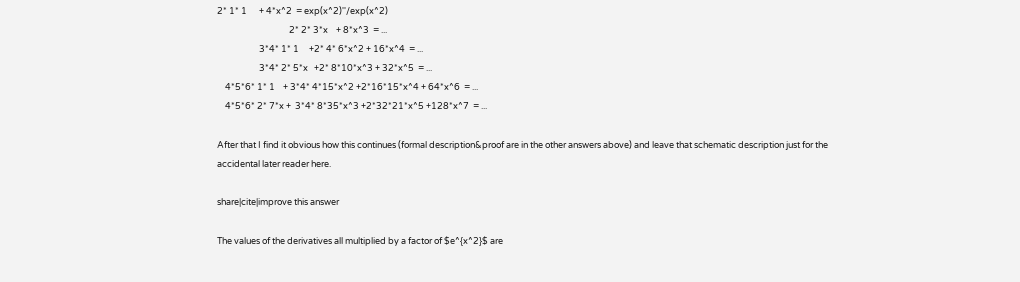2* 1* 1      + 4*x^2  = exp(x^2)''/exp(x^2)
                                    2* 2* 3*x    + 8*x^3  = ...
                     3*4* 1* 1     +2* 4* 6*x^2 + 16*x^4  = ...
                     3*4* 2* 5*x   +2* 8*10*x^3 + 32*x^5  = ...
    4*5*6* 1* 1    + 3*4* 4*15*x^2 +2*16*15*x^4 + 64*x^6  = ...
    4*5*6* 2* 7*x +  3*4* 8*35*x^3 +2*32*21*x^5 +128*x^7  = ...

After that I find it obvious how this continues (formal description&proof are in the other answers above) and leave that schematic description just for the accidental later reader here.

share|cite|improve this answer

The values of the derivatives all multiplied by a factor of $e^{x^2}$ are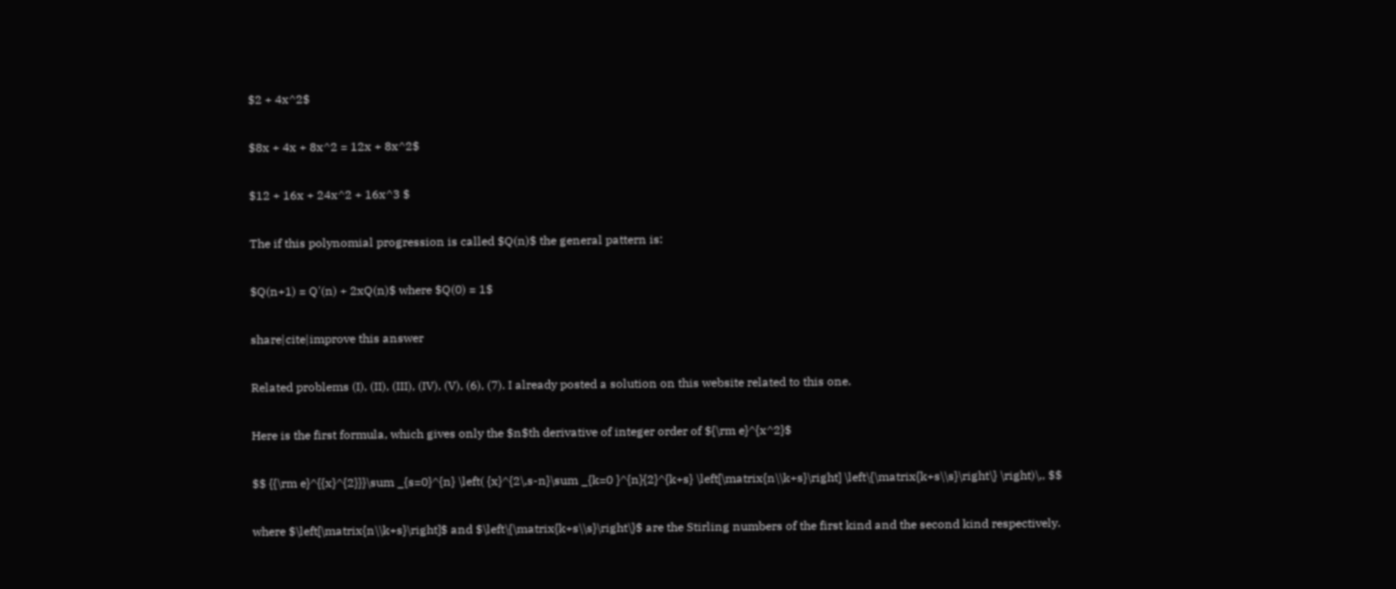$2 + 4x^2$

$8x + 4x + 8x^2 = 12x + 8x^2$

$12 + 16x + 24x^2 + 16x^3 $

The if this polynomial progression is called $Q(n)$ the general pattern is:

$Q(n+1) = Q'(n) + 2xQ(n)$ where $Q(0) = 1$

share|cite|improve this answer

Related problems (I), (II), (III), (IV), (V), (6), (7). I already posted a solution on this website related to this one.

Here is the first formula, which gives only the $n$th derivative of integer order of ${\rm e}^{x^2}$

$$ {{\rm e}^{{x}^{2}}}\sum _{s=0}^{n} \left( {x}^{2\,s-n}\sum _{k=0 }^{n}{2}^{k+s} \left[\matrix{n\\k+s}\right] \left\{\matrix{k+s\\s}\right\} \right)\,, $$

where $\left[\matrix{n\\k+s}\right]$ and $\left\{\matrix{k+s\\s}\right\}$ are the Stirling numbers of the first kind and the second kind respectively.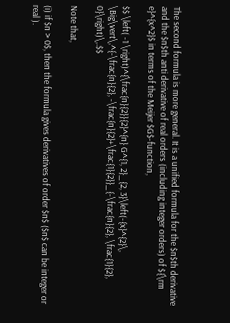The second formula is more general. It is a unified formula for the $n$th derivative and the $n$th anti derivative of real orders (including integer orders) of ${\rm e}^{x^2}$ in terms of the Meijer $G$-function,

$$ \left( -1 \right)^{\frac{n}{2}}{2}^{n} G^{1, 2}_{2, 3}\left(-{x}^{2}\, \Big\vert\,^{-\frac{n}{2}, -\frac{n}{2}+\frac{1}{2}}_{-\frac{n}{2}, \frac{1}{2}, 0}\right)\,.$$

Note that,

(i) if $n > 0$, then the formula gives derivatives of order $n$ ($n$ can be integer or real ).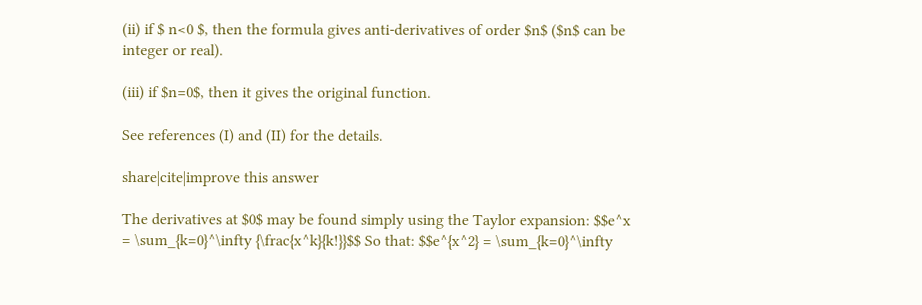(ii) if $ n<0 $, then the formula gives anti-derivatives of order $n$ ($n$ can be integer or real).

(iii) if $n=0$, then it gives the original function.

See references (I) and (II) for the details.

share|cite|improve this answer

The derivatives at $0$ may be found simply using the Taylor expansion: $$e^x = \sum_{k=0}^\infty {\frac{x^k}{k!}}$$ So that: $$e^{x^2} = \sum_{k=0}^\infty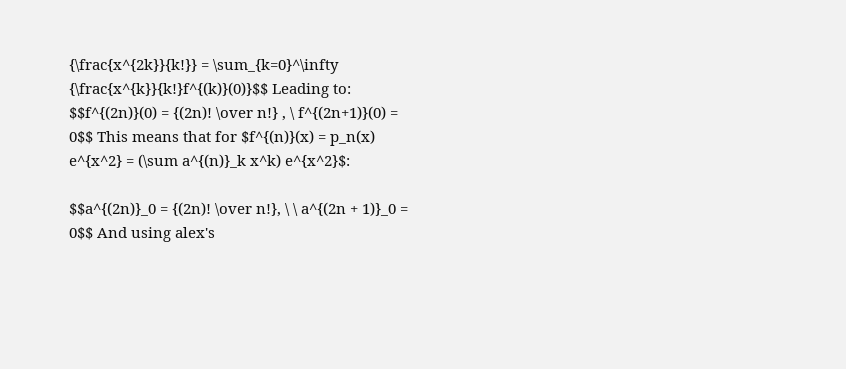{\frac{x^{2k}}{k!}} = \sum_{k=0}^\infty {\frac{x^{k}}{k!}f^{(k)}(0)}$$ Leading to: $$f^{(2n)}(0) = {(2n)! \over n!} , \ f^{(2n+1)}(0) = 0$$ This means that for $f^{(n)}(x) = p_n(x) e^{x^2} = (\sum a^{(n)}_k x^k) e^{x^2}$:

$$a^{(2n)}_0 = {(2n)! \over n!}, \ \ a^{(2n + 1)}_0 = 0$$ And using alex's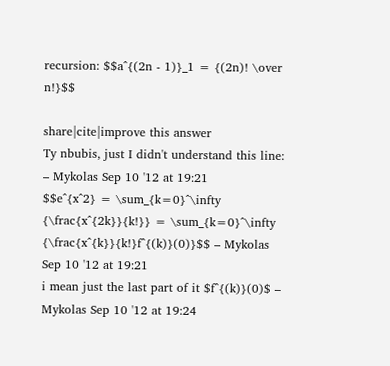recursion: $$a^{(2n - 1)}_1 = {(2n)! \over n!}$$

share|cite|improve this answer
Ty nbubis, just I didn't understand this line: – Mykolas Sep 10 '12 at 19:21
$$e^{x^2} = \sum_{k=0}^\infty {\frac{x^{2k}}{k!}} = \sum_{k=0}^\infty {\frac{x^{k}}{k!}f^{(k)}(0)}$$ – Mykolas Sep 10 '12 at 19:21
i mean just the last part of it $f^{(k)}(0)$ – Mykolas Sep 10 '12 at 19:24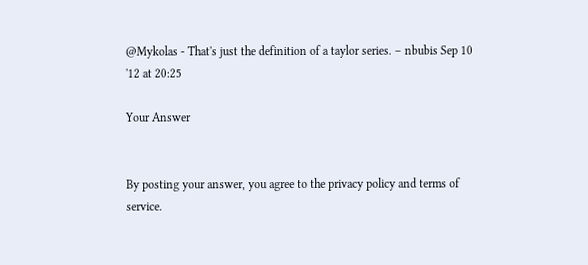@Mykolas - That's just the definition of a taylor series. – nbubis Sep 10 '12 at 20:25

Your Answer


By posting your answer, you agree to the privacy policy and terms of service.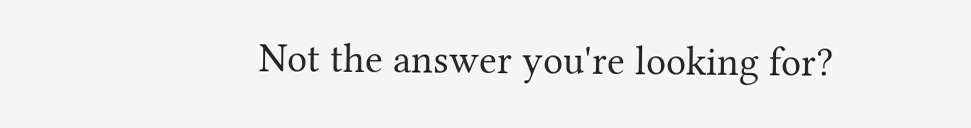Not the answer you're looking for?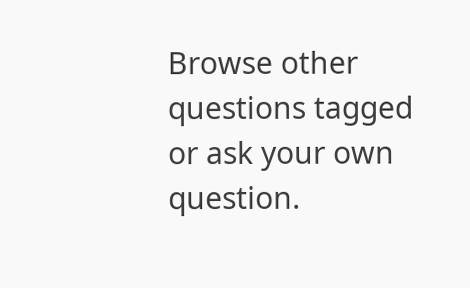Browse other questions tagged or ask your own question.